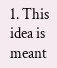1. This idea is meant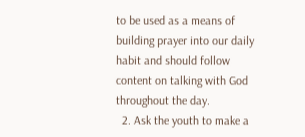to be used as a means of building prayer into our daily habit and should follow content on talking with God throughout the day.
  2. Ask the youth to make a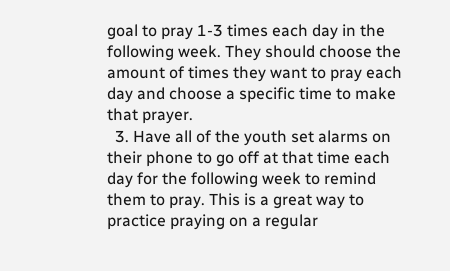goal to pray 1-3 times each day in the following week. They should choose the amount of times they want to pray each day and choose a specific time to make that prayer.
  3. Have all of the youth set alarms on their phone to go off at that time each day for the following week to remind them to pray. This is a great way to practice praying on a regular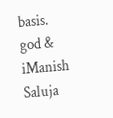basis.
god & iManish Saluja